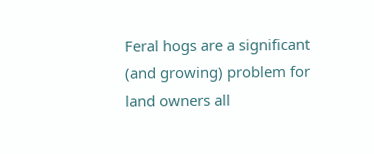Feral hogs are a significant (and growing) problem for land owners all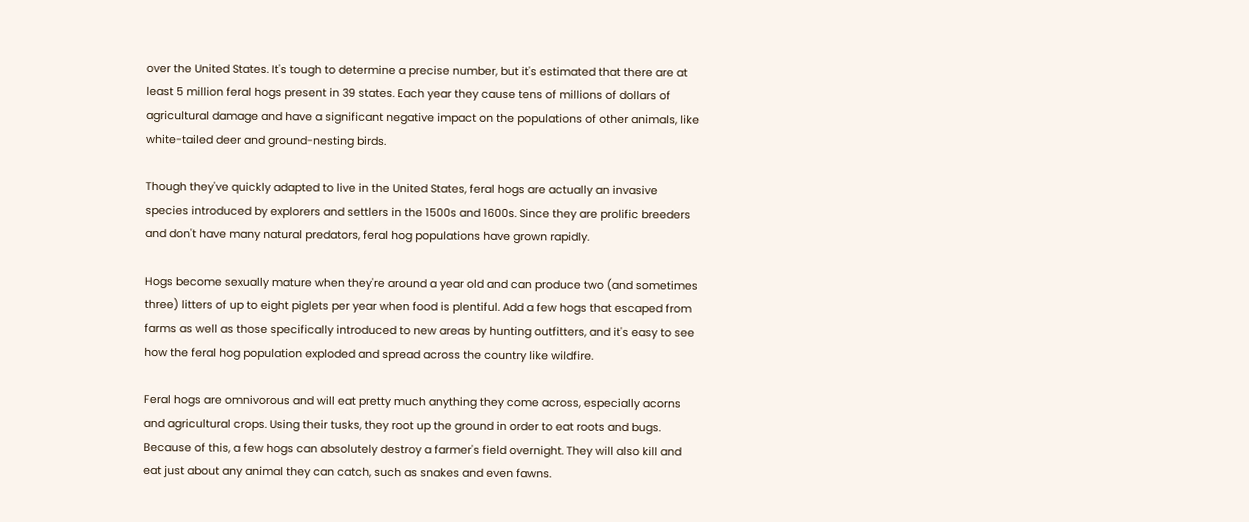over the United States. It's tough to determine a precise number, but it's estimated that there are at least 5 million feral hogs present in 39 states. Each year they cause tens of millions of dollars of agricultural damage and have a significant negative impact on the populations of other animals, like white-tailed deer and ground-nesting birds.

Though they've quickly adapted to live in the United States, feral hogs are actually an invasive species introduced by explorers and settlers in the 1500s and 1600s. Since they are prolific breeders and don't have many natural predators, feral hog populations have grown rapidly.

Hogs become sexually mature when they're around a year old and can produce two (and sometimes three) litters of up to eight piglets per year when food is plentiful. Add a few hogs that escaped from farms as well as those specifically introduced to new areas by hunting outfitters, and it's easy to see how the feral hog population exploded and spread across the country like wildfire.

Feral hogs are omnivorous and will eat pretty much anything they come across, especially acorns and agricultural crops. Using their tusks, they root up the ground in order to eat roots and bugs. Because of this, a few hogs can absolutely destroy a farmer's field overnight. They will also kill and eat just about any animal they can catch, such as snakes and even fawns.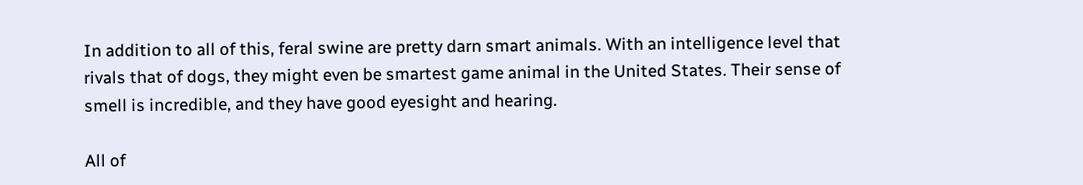In addition to all of this, feral swine are pretty darn smart animals. With an intelligence level that rivals that of dogs, they might even be smartest game animal in the United States. Their sense of smell is incredible, and they have good eyesight and hearing.

All of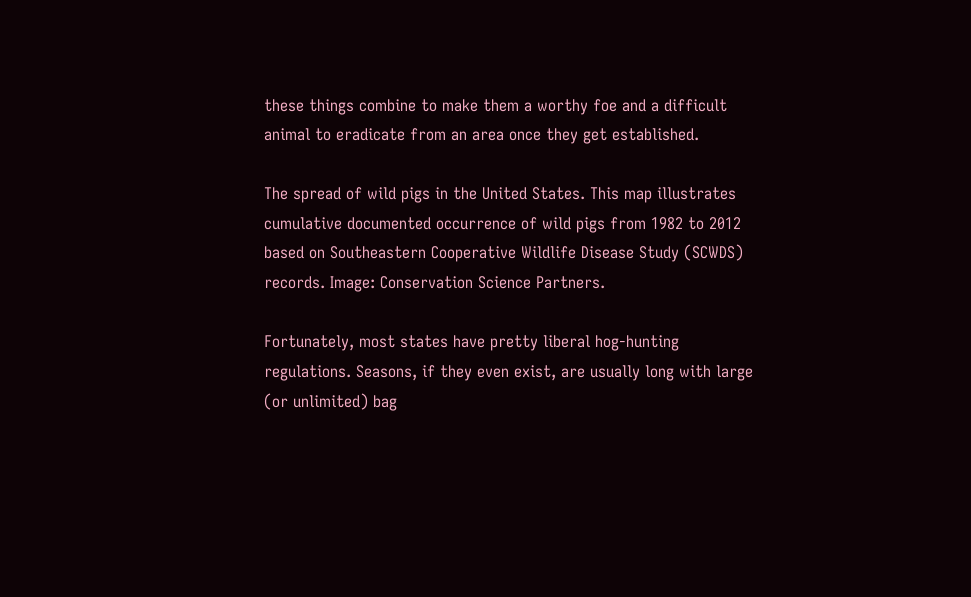these things combine to make them a worthy foe and a difficult animal to eradicate from an area once they get established.

The spread of wild pigs in the United States. This map illustrates cumulative documented occurrence of wild pigs from 1982 to 2012 based on Southeastern Cooperative Wildlife Disease Study (SCWDS) records. Image: Conservation Science Partners.

Fortunately, most states have pretty liberal hog-hunting regulations. Seasons, if they even exist, are usually long with large (or unlimited) bag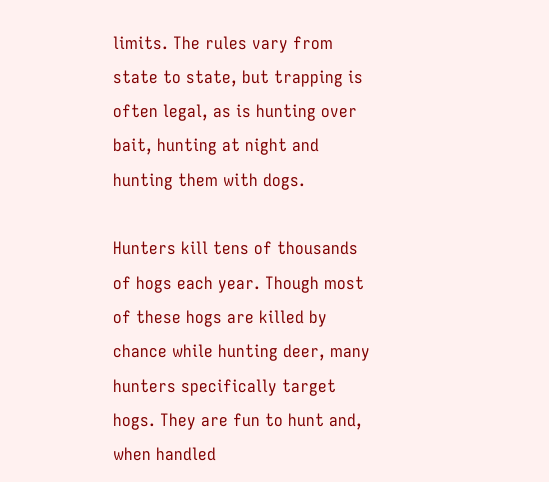limits. The rules vary from state to state, but trapping is often legal, as is hunting over bait, hunting at night and hunting them with dogs.

Hunters kill tens of thousands of hogs each year. Though most of these hogs are killed by chance while hunting deer, many hunters specifically target hogs. They are fun to hunt and, when handled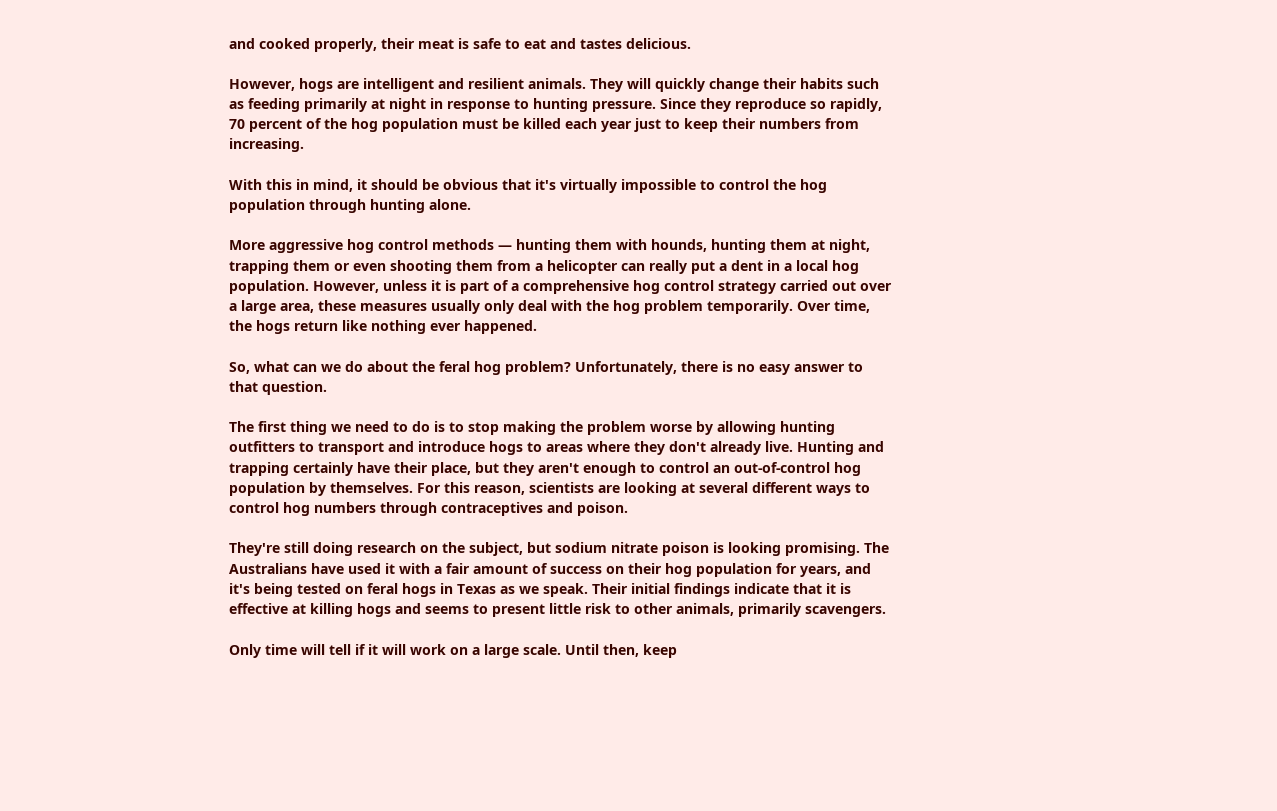and cooked properly, their meat is safe to eat and tastes delicious.

However, hogs are intelligent and resilient animals. They will quickly change their habits such as feeding primarily at night in response to hunting pressure. Since they reproduce so rapidly, 70 percent of the hog population must be killed each year just to keep their numbers from increasing.

With this in mind, it should be obvious that it's virtually impossible to control the hog population through hunting alone.

More aggressive hog control methods — hunting them with hounds, hunting them at night, trapping them or even shooting them from a helicopter can really put a dent in a local hog population. However, unless it is part of a comprehensive hog control strategy carried out over a large area, these measures usually only deal with the hog problem temporarily. Over time, the hogs return like nothing ever happened.

So, what can we do about the feral hog problem? Unfortunately, there is no easy answer to that question.

The first thing we need to do is to stop making the problem worse by allowing hunting outfitters to transport and introduce hogs to areas where they don't already live. Hunting and trapping certainly have their place, but they aren't enough to control an out-of-control hog population by themselves. For this reason, scientists are looking at several different ways to control hog numbers through contraceptives and poison.

They're still doing research on the subject, but sodium nitrate poison is looking promising. The Australians have used it with a fair amount of success on their hog population for years, and it's being tested on feral hogs in Texas as we speak. Their initial findings indicate that it is effective at killing hogs and seems to present little risk to other animals, primarily scavengers.

Only time will tell if it will work on a large scale. Until then, keep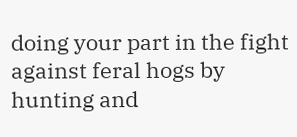doing your part in the fight against feral hogs by hunting and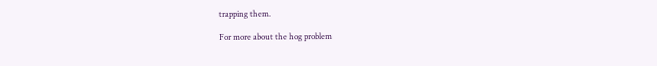trapping them.

For more about the hog problem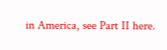in America, see Part II here.